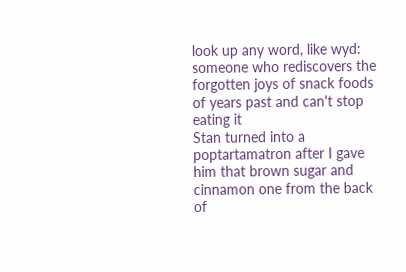look up any word, like wyd:
someone who rediscovers the forgotten joys of snack foods of years past and can't stop eating it
Stan turned into a poptartamatron after I gave him that brown sugar and cinnamon one from the back of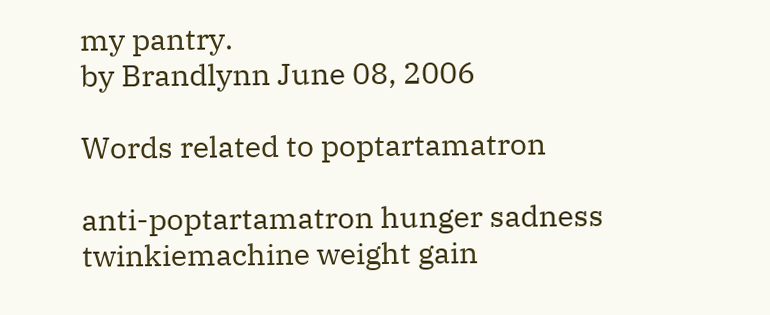my pantry.
by Brandlynn June 08, 2006

Words related to poptartamatron

anti-poptartamatron hunger sadness twinkiemachine weight gain